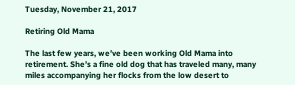Tuesday, November 21, 2017

Retiring Old Mama

The last few years, we’ve been working Old Mama into retirement. She’s a fine old dog that has traveled many, many miles accompanying her flocks from the low desert to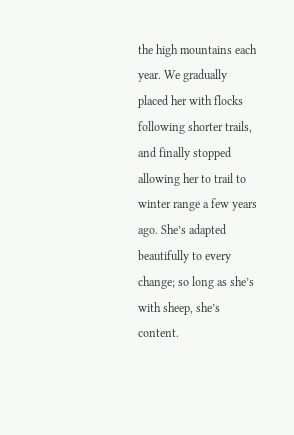the high mountains each year. We gradually placed her with flocks following shorter trails, and finally stopped allowing her to trail to winter range a few years ago. She’s adapted beautifully to every change; so long as she’s with sheep, she’s content.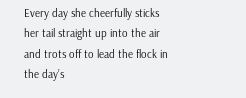Every day she cheerfully sticks her tail straight up into the air and trots off to lead the flock in the day’s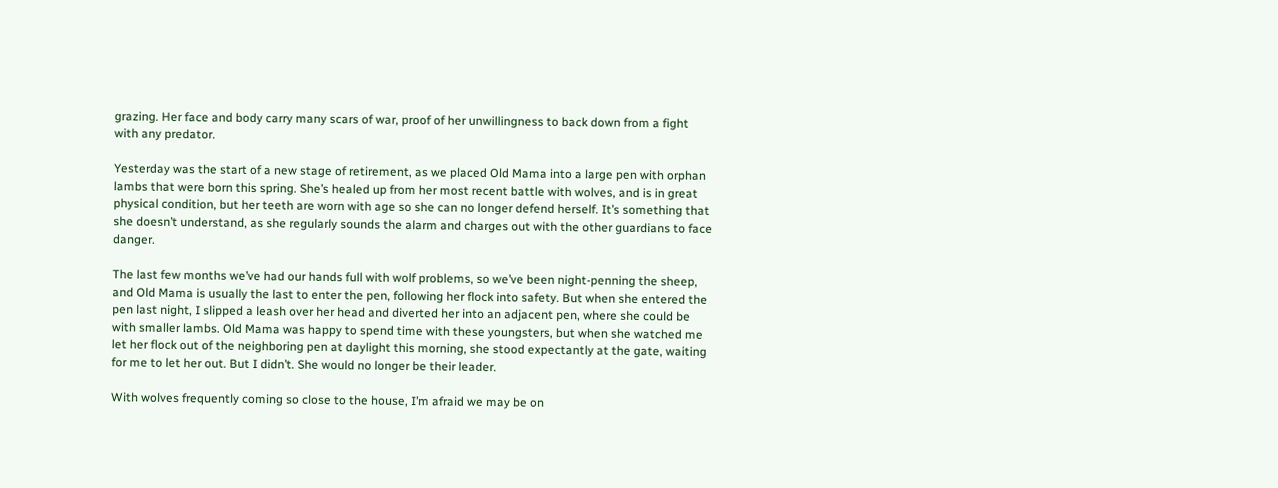grazing. Her face and body carry many scars of war, proof of her unwillingness to back down from a fight with any predator.

Yesterday was the start of a new stage of retirement, as we placed Old Mama into a large pen with orphan lambs that were born this spring. She’s healed up from her most recent battle with wolves, and is in great physical condition, but her teeth are worn with age so she can no longer defend herself. It’s something that she doesn’t understand, as she regularly sounds the alarm and charges out with the other guardians to face danger.

The last few months we’ve had our hands full with wolf problems, so we’ve been night-penning the sheep, and Old Mama is usually the last to enter the pen, following her flock into safety. But when she entered the pen last night, I slipped a leash over her head and diverted her into an adjacent pen, where she could be with smaller lambs. Old Mama was happy to spend time with these youngsters, but when she watched me let her flock out of the neighboring pen at daylight this morning, she stood expectantly at the gate, waiting for me to let her out. But I didn’t. She would no longer be their leader.

With wolves frequently coming so close to the house, I’m afraid we may be on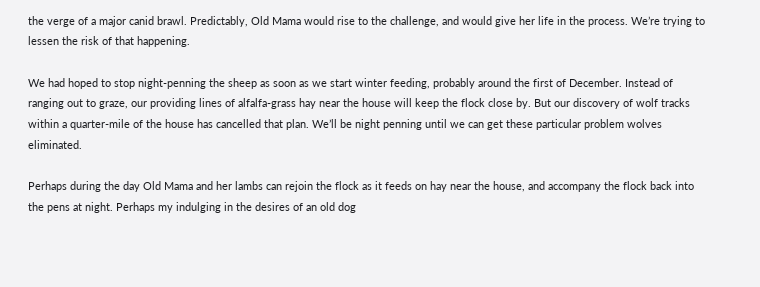the verge of a major canid brawl. Predictably, Old Mama would rise to the challenge, and would give her life in the process. We’re trying to lessen the risk of that happening.

We had hoped to stop night-penning the sheep as soon as we start winter feeding, probably around the first of December. Instead of ranging out to graze, our providing lines of alfalfa-grass hay near the house will keep the flock close by. But our discovery of wolf tracks within a quarter-mile of the house has cancelled that plan. We’ll be night penning until we can get these particular problem wolves eliminated.

Perhaps during the day Old Mama and her lambs can rejoin the flock as it feeds on hay near the house, and accompany the flock back into the pens at night. Perhaps my indulging in the desires of an old dog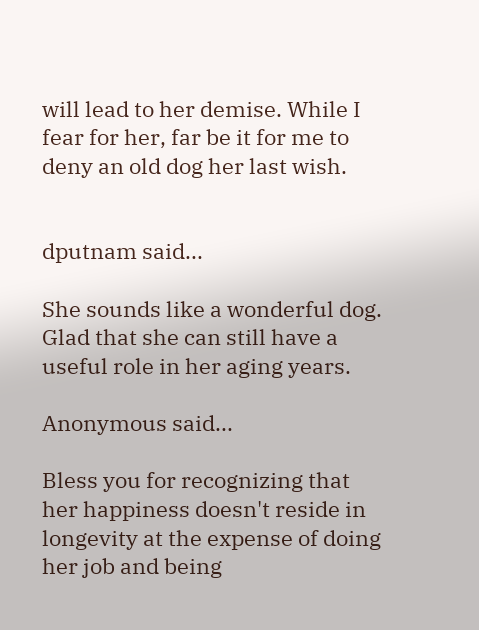will lead to her demise. While I fear for her, far be it for me to deny an old dog her last wish.


dputnam said...

She sounds like a wonderful dog. Glad that she can still have a useful role in her aging years.

Anonymous said...

Bless you for recognizing that her happiness doesn't reside in longevity at the expense of doing her job and being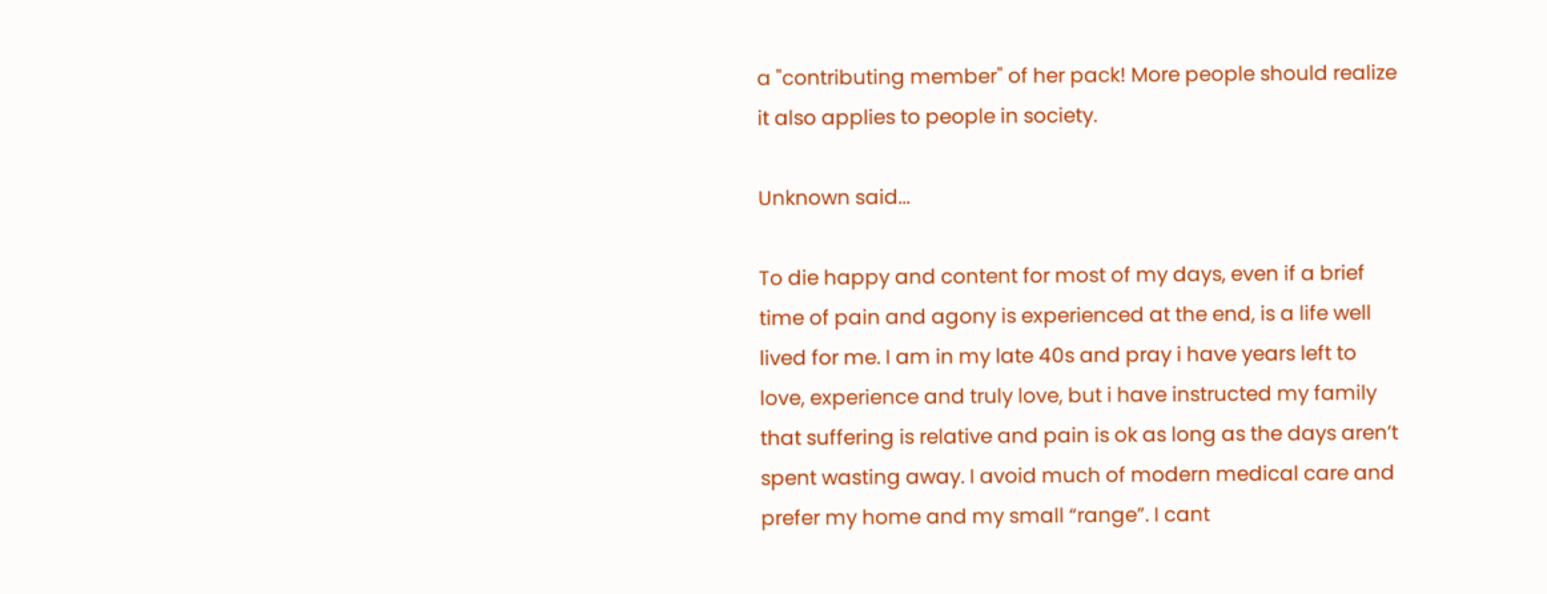a "contributing member" of her pack! More people should realize it also applies to people in society.

Unknown said...

To die happy and content for most of my days, even if a brief time of pain and agony is experienced at the end, is a life well lived for me. I am in my late 40s and pray i have years left to love, experience and truly love, but i have instructed my family that suffering is relative and pain is ok as long as the days aren’t spent wasting away. I avoid much of modern medical care and prefer my home and my small “range”. I cant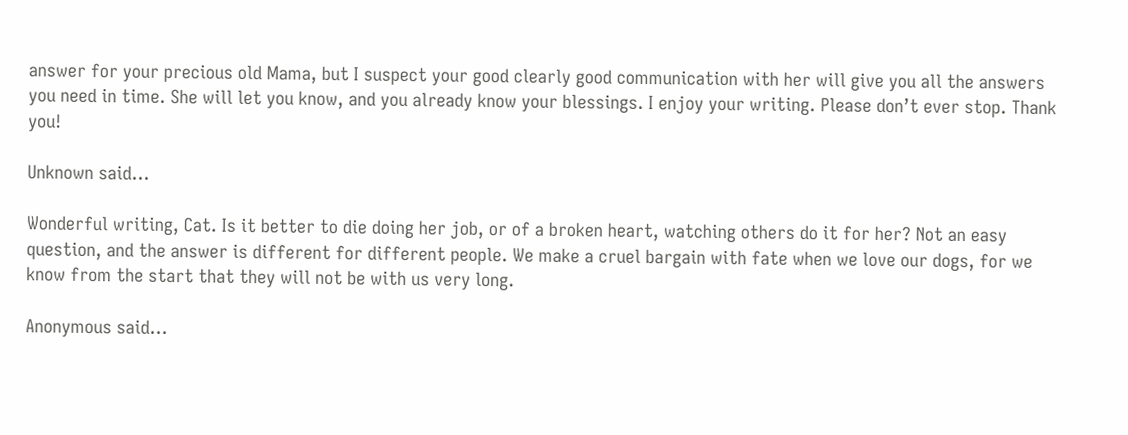answer for your precious old Mama, but I suspect your good clearly good communication with her will give you all the answers you need in time. She will let you know, and you already know your blessings. I enjoy your writing. Please don’t ever stop. Thank you!

Unknown said...

Wonderful writing, Cat. Is it better to die doing her job, or of a broken heart, watching others do it for her? Not an easy question, and the answer is different for different people. We make a cruel bargain with fate when we love our dogs, for we know from the start that they will not be with us very long.

Anonymous said...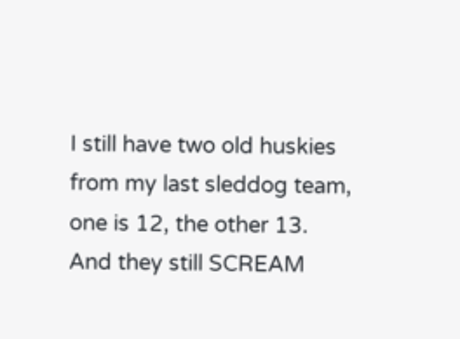I still have two old huskies from my last sleddog team, one is 12, the other 13. And they still SCREAM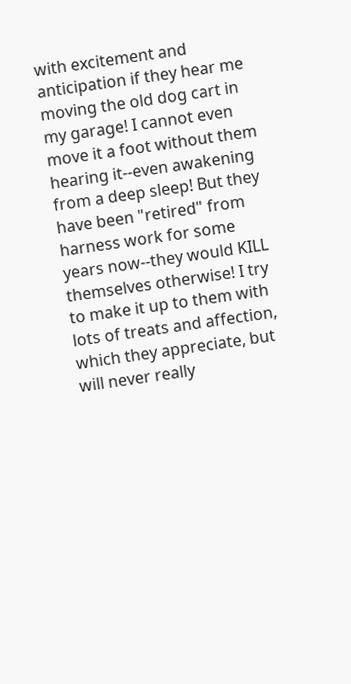with excitement and anticipation if they hear me moving the old dog cart in my garage! I cannot even move it a foot without them hearing it--even awakening from a deep sleep! But they have been "retired" from harness work for some years now--they would KILL themselves otherwise! I try to make it up to them with lots of treats and affection, which they appreciate, but will never really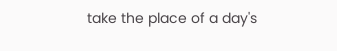take the place of a day's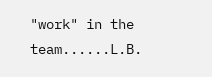"work" in the team......L.B.